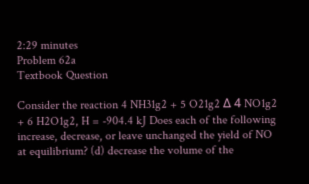2:29 minutes
Problem 62a
Textbook Question

Consider the reaction 4 NH31g2 + 5 O21g2 Δ 4 NO1g2 + 6 H2O1g2, H = -904.4 kJ Does each of the following increase, decrease, or leave unchanged the yield of NO at equilibrium? (d) decrease the volume of the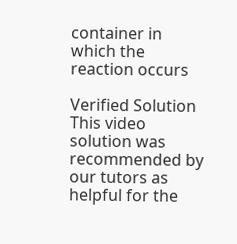container in which the reaction occurs

Verified Solution
This video solution was recommended by our tutors as helpful for the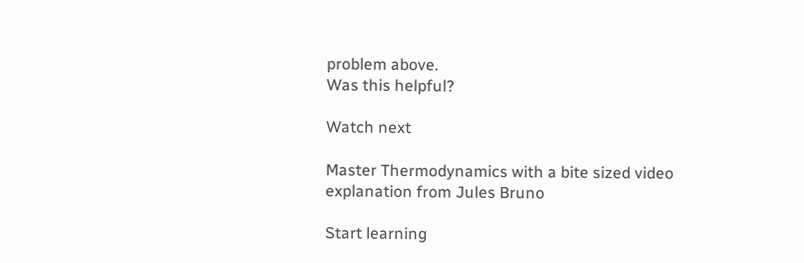problem above.
Was this helpful?

Watch next

Master Thermodynamics with a bite sized video explanation from Jules Bruno

Start learning